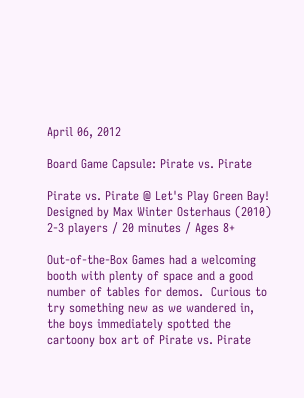April 06, 2012

Board Game Capsule: Pirate vs. Pirate

Pirate vs. Pirate @ Let's Play Green Bay!
Designed by Max Winter Osterhaus (2010)
2-3 players / 20 minutes / Ages 8+

Out-of-the-Box Games had a welcoming booth with plenty of space and a good number of tables for demos.  Curious to try something new as we wandered in, the boys immediately spotted the cartoony box art of Pirate vs. Pirate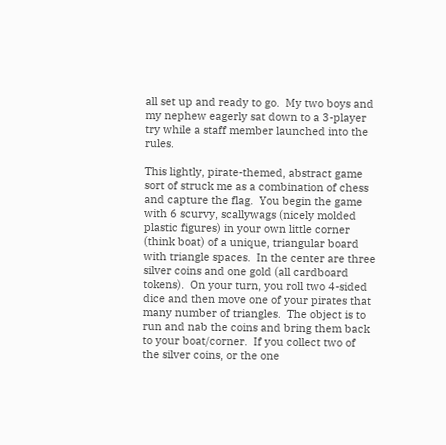all set up and ready to go.  My two boys and my nephew eagerly sat down to a 3-player try while a staff member launched into the rules.

This lightly, pirate-themed, abstract game sort of struck me as a combination of chess and capture the flag.  You begin the game with 6 scurvy, scallywags (nicely molded plastic figures) in your own little corner (think boat) of a unique, triangular board with triangle spaces.  In the center are three silver coins and one gold (all cardboard tokens).  On your turn, you roll two 4-sided dice and then move one of your pirates that many number of triangles.  The object is to run and nab the coins and bring them back to your boat/corner.  If you collect two of the silver coins, or the one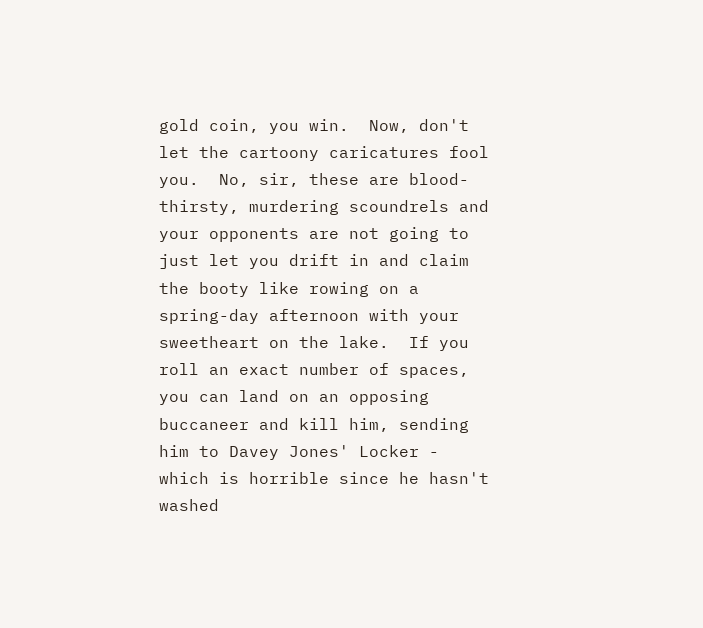gold coin, you win.  Now, don't let the cartoony caricatures fool you.  No, sir, these are blood-thirsty, murdering scoundrels and your opponents are not going to just let you drift in and claim the booty like rowing on a spring-day afternoon with your sweetheart on the lake.  If you roll an exact number of spaces, you can land on an opposing buccaneer and kill him, sending him to Davey Jones' Locker - which is horrible since he hasn't washed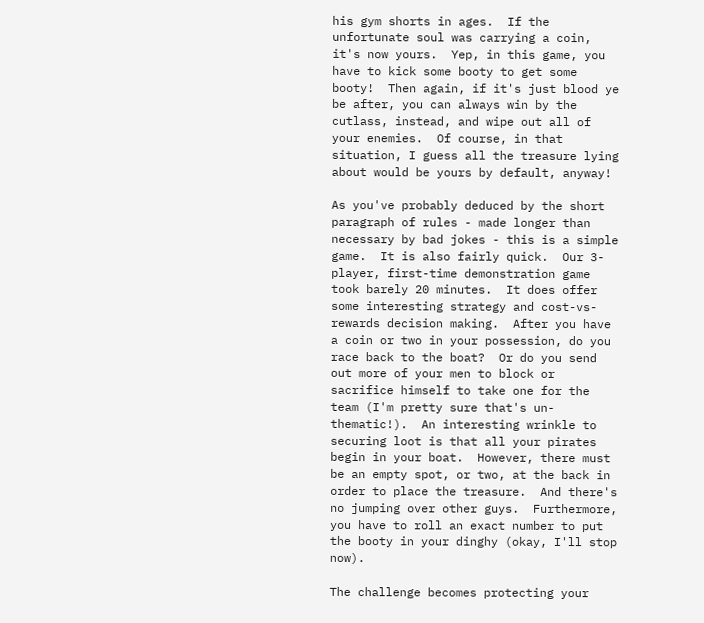his gym shorts in ages.  If the unfortunate soul was carrying a coin, it's now yours.  Yep, in this game, you have to kick some booty to get some booty!  Then again, if it's just blood ye be after, you can always win by the cutlass, instead, and wipe out all of your enemies.  Of course, in that situation, I guess all the treasure lying about would be yours by default, anyway!

As you've probably deduced by the short paragraph of rules - made longer than necessary by bad jokes - this is a simple game.  It is also fairly quick.  Our 3-player, first-time demonstration game took barely 20 minutes.  It does offer some interesting strategy and cost-vs-rewards decision making.  After you have a coin or two in your possession, do you race back to the boat?  Or do you send out more of your men to block or sacrifice himself to take one for the team (I'm pretty sure that's un-thematic!).  An interesting wrinkle to securing loot is that all your pirates begin in your boat.  However, there must be an empty spot, or two, at the back in order to place the treasure.  And there's no jumping over other guys.  Furthermore, you have to roll an exact number to put the booty in your dinghy (okay, I'll stop now).

The challenge becomes protecting your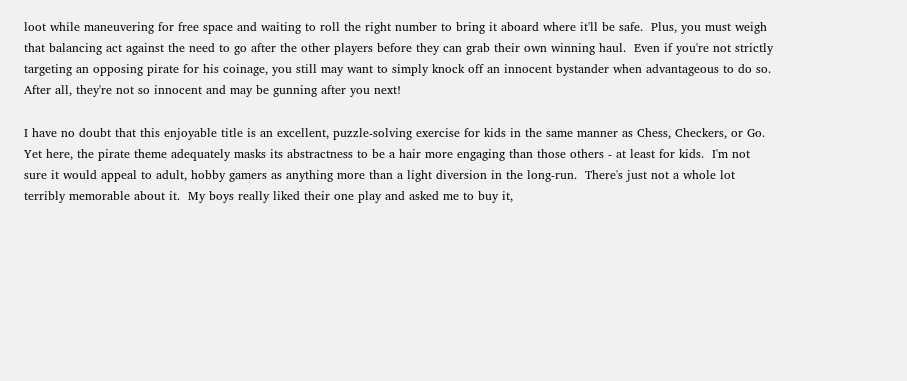loot while maneuvering for free space and waiting to roll the right number to bring it aboard where it'll be safe.  Plus, you must weigh that balancing act against the need to go after the other players before they can grab their own winning haul.  Even if you're not strictly targeting an opposing pirate for his coinage, you still may want to simply knock off an innocent bystander when advantageous to do so.  After all, they're not so innocent and may be gunning after you next!

I have no doubt that this enjoyable title is an excellent, puzzle-solving exercise for kids in the same manner as Chess, Checkers, or Go.  Yet here, the pirate theme adequately masks its abstractness to be a hair more engaging than those others - at least for kids.  I'm not sure it would appeal to adult, hobby gamers as anything more than a light diversion in the long-run.  There's just not a whole lot terribly memorable about it.  My boys really liked their one play and asked me to buy it,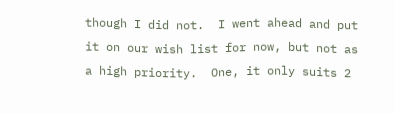though I did not.  I went ahead and put it on our wish list for now, but not as a high priority.  One, it only suits 2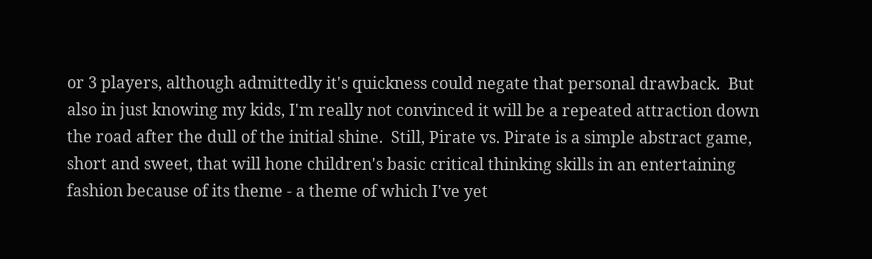or 3 players, although admittedly it's quickness could negate that personal drawback.  But also in just knowing my kids, I'm really not convinced it will be a repeated attraction down the road after the dull of the initial shine.  Still, Pirate vs. Pirate is a simple abstract game, short and sweet, that will hone children's basic critical thinking skills in an entertaining fashion because of its theme - a theme of which I've yet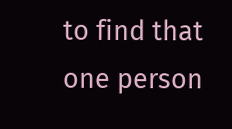to find that one person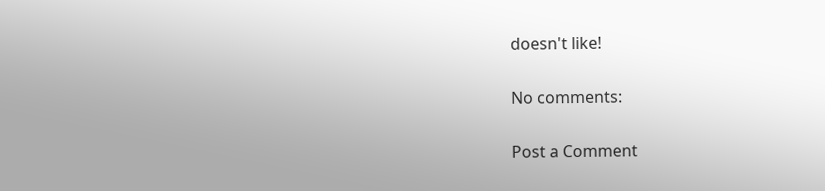doesn't like!

No comments:

Post a Comment